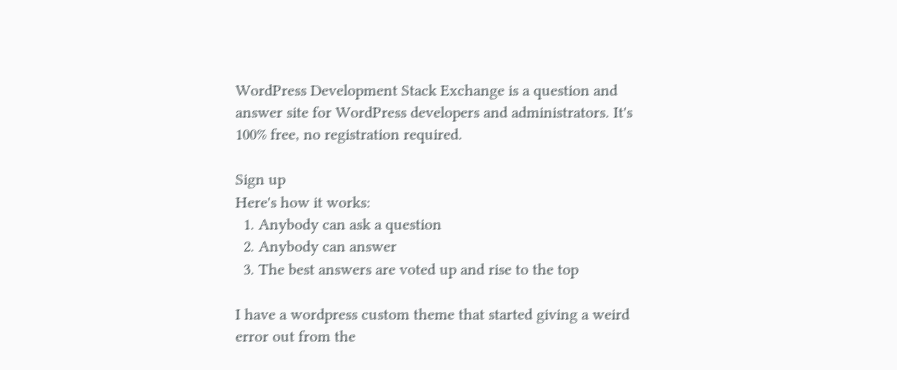WordPress Development Stack Exchange is a question and answer site for WordPress developers and administrators. It's 100% free, no registration required.

Sign up
Here's how it works:
  1. Anybody can ask a question
  2. Anybody can answer
  3. The best answers are voted up and rise to the top

I have a wordpress custom theme that started giving a weird error out from the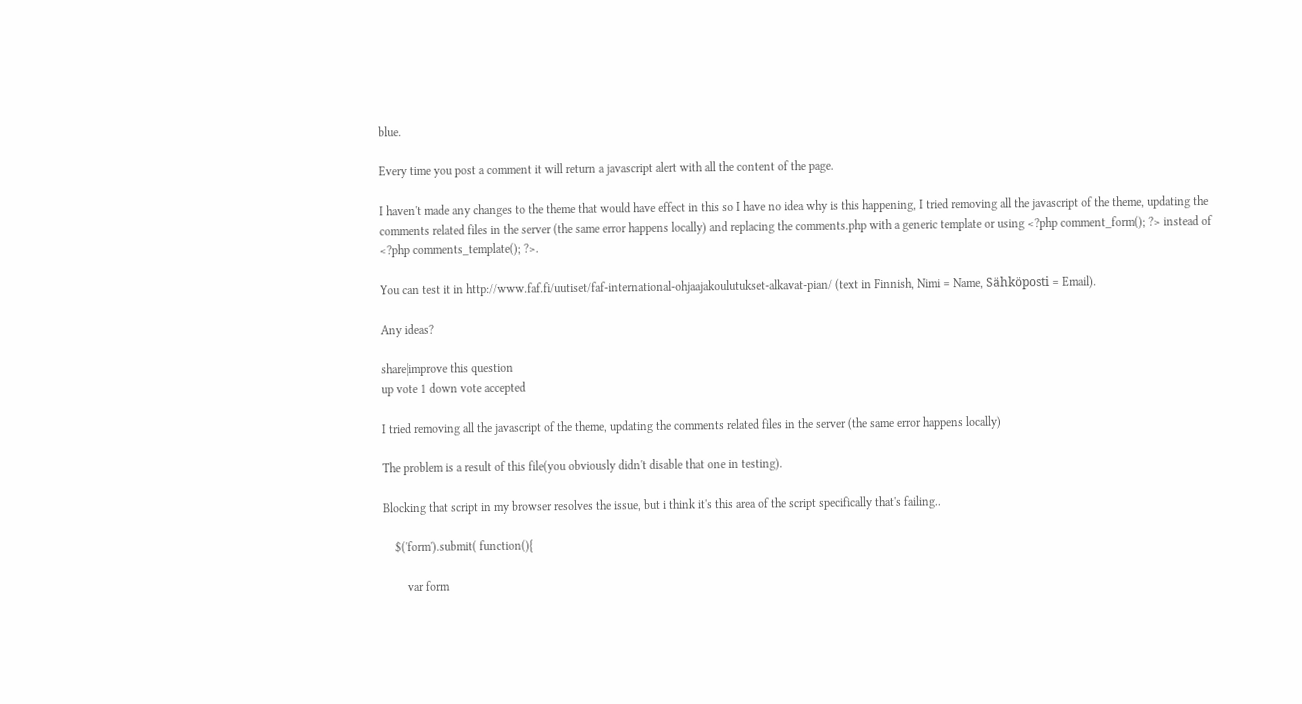blue.

Every time you post a comment it will return a javascript alert with all the content of the page.

I haven't made any changes to the theme that would have effect in this so I have no idea why is this happening, I tried removing all the javascript of the theme, updating the comments related files in the server (the same error happens locally) and replacing the comments.php with a generic template or using <?php comment_form(); ?> instead of <?php comments_template(); ?>.

You can test it in http://www.faf.fi/uutiset/faf-international-ohjaajakoulutukset-alkavat-pian/ (text in Finnish, Nimi = Name, Sähköposti = Email).

Any ideas?

share|improve this question
up vote 1 down vote accepted

I tried removing all the javascript of the theme, updating the comments related files in the server (the same error happens locally)

The problem is a result of this file(you obviously didn't disable that one in testing).

Blocking that script in my browser resolves the issue, but i think it's this area of the script specifically that's failing..

    $('form').submit( function(){

        var form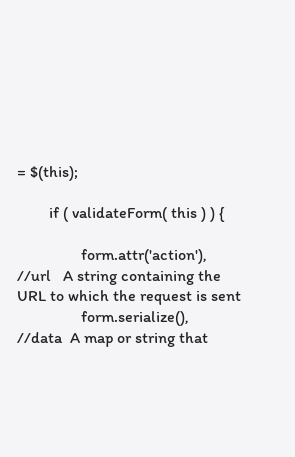= $(this);

        if ( validateForm( this ) ) {

                form.attr('action'),        //url   A string containing the URL to which the request is sent
                form.serialize(),           //data  A map or string that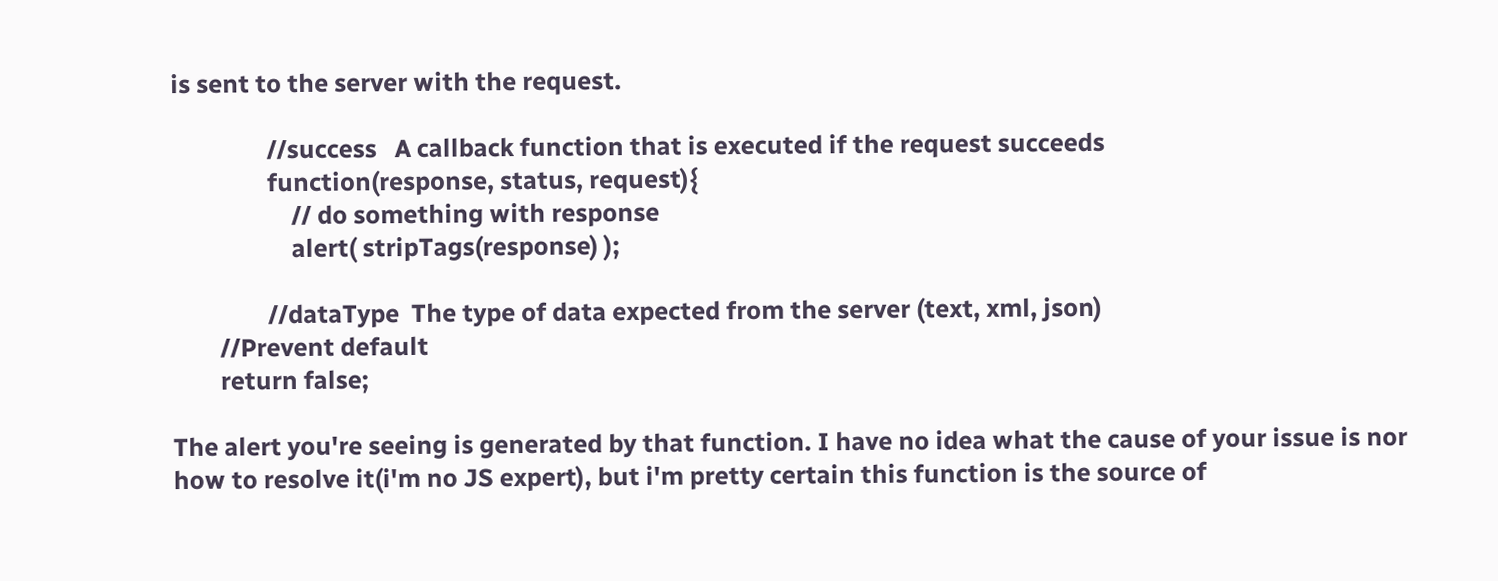is sent to the server with the request.

                //success   A callback function that is executed if the request succeeds
                function(response, status, request){
                    // do something with response
                    alert( stripTags(response) );

                //dataType  The type of data expected from the server (text, xml, json)
        //Prevent default
        return false;

The alert you're seeing is generated by that function. I have no idea what the cause of your issue is nor how to resolve it(i'm no JS expert), but i'm pretty certain this function is the source of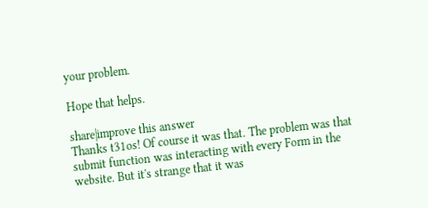your problem.

Hope that helps.

share|improve this answer
Thanks t31os! Of course it was that. The problem was that submit function was interacting with every Form in the website. But it's strange that it was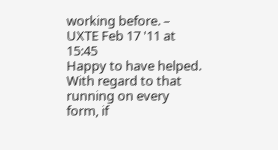working before. – UXTE Feb 17 '11 at 15:45
Happy to have helped. With regard to that running on every form, if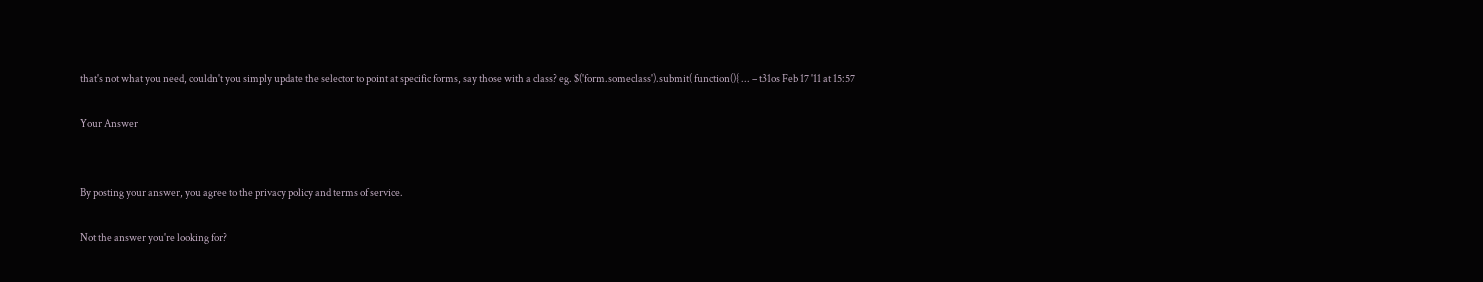that's not what you need, couldn't you simply update the selector to point at specific forms, say those with a class? eg. $('form.someclass').submit( function(){ ... – t31os Feb 17 '11 at 15:57

Your Answer


By posting your answer, you agree to the privacy policy and terms of service.

Not the answer you're looking for?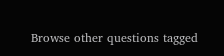Browse other questions tagged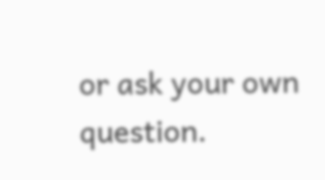or ask your own question.